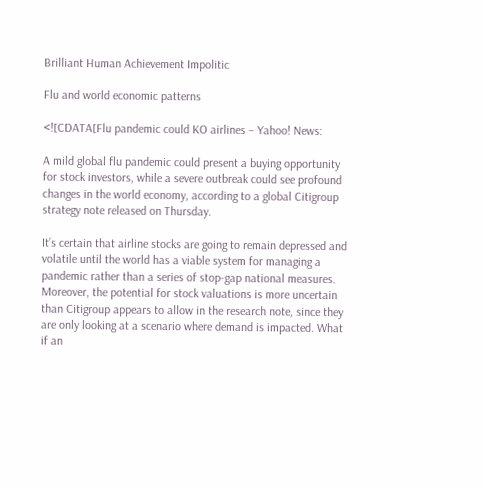Brilliant Human Achievement Impolitic

Flu and world economic patterns

<![CDATA[Flu pandemic could KO airlines – Yahoo! News:

A mild global flu pandemic could present a buying opportunity for stock investors, while a severe outbreak could see profound changes in the world economy, according to a global Citigroup strategy note released on Thursday.

It’s certain that airline stocks are going to remain depressed and volatile until the world has a viable system for managing a pandemic rather than a series of stop-gap national measures. Moreover, the potential for stock valuations is more uncertain than Citigroup appears to allow in the research note, since they are only looking at a scenario where demand is impacted. What if an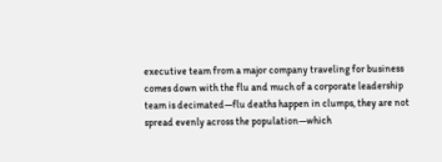executive team from a major company traveling for business comes down with the flu and much of a corporate leadership team is decimated—flu deaths happen in clumps, they are not spread evenly across the population—which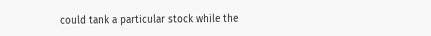could tank a particular stock while the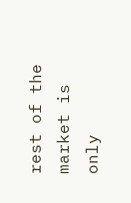rest of the market is only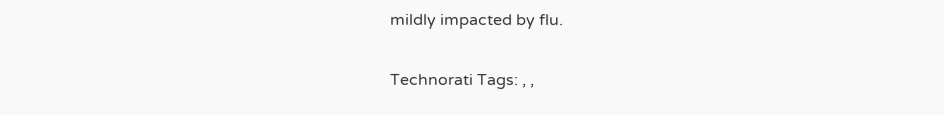mildly impacted by flu.

Technorati Tags: , ,